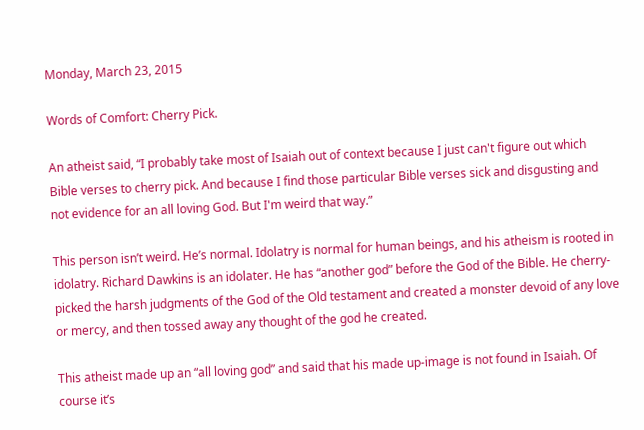Monday, March 23, 2015

Words of Comfort: Cherry Pick.

An atheist said, “I probably take most of Isaiah out of context because I just can't figure out which Bible verses to cherry pick. And because I find those particular Bible verses sick and disgusting and not evidence for an all loving God. But I'm weird that way.”

This person isn’t weird. He’s normal. Idolatry is normal for human beings, and his atheism is rooted in idolatry. Richard Dawkins is an idolater. He has “another god” before the God of the Bible. He cherry-picked the harsh judgments of the God of the Old testament and created a monster devoid of any love or mercy, and then tossed away any thought of the god he created.

This atheist made up an “all loving god” and said that his made up-image is not found in Isaiah. Of course it’s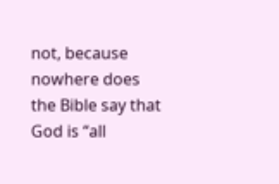not, because nowhere does the Bible say that God is “all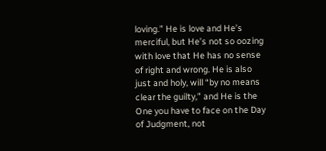loving.” He is love and He’s merciful, but He’s not so oozing with love that He has no sense of right and wrong. He is also just and holy, will “by no means clear the guilty,” and He is the One you have to face on the Day of Judgment, not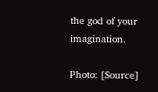the god of your imagination.

Photo: [Source]